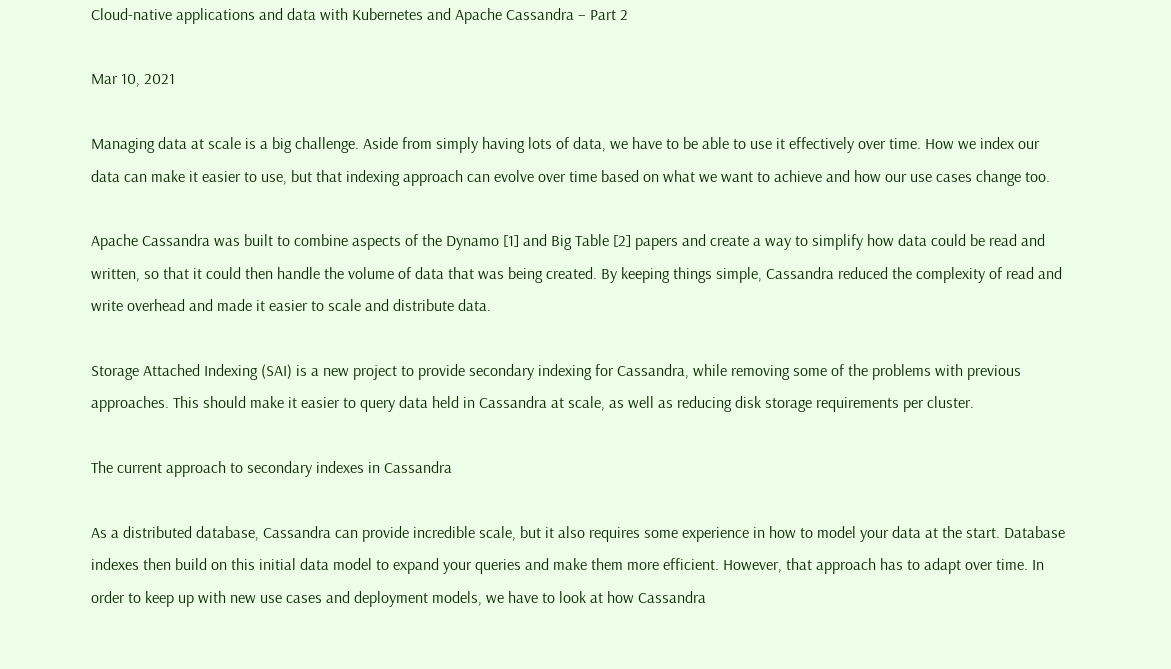Cloud-native applications and data with Kubernetes and Apache Cassandra – Part 2

Mar 10, 2021

Managing data at scale is a big challenge. Aside from simply having lots of data, we have to be able to use it effectively over time. How we index our data can make it easier to use, but that indexing approach can evolve over time based on what we want to achieve and how our use cases change too.

Apache Cassandra was built to combine aspects of the Dynamo [1] and Big Table [2] papers and create a way to simplify how data could be read and written, so that it could then handle the volume of data that was being created. By keeping things simple, Cassandra reduced the complexity of read and write overhead and made it easier to scale and distribute data.

Storage Attached Indexing (SAI) is a new project to provide secondary indexing for Cassandra, while removing some of the problems with previous approaches. This should make it easier to query data held in Cassandra at scale, as well as reducing disk storage requirements per cluster.

The current approach to secondary indexes in Cassandra

As a distributed database, Cassandra can provide incredible scale, but it also requires some experience in how to model your data at the start. Database indexes then build on this initial data model to expand your queries and make them more efficient. However, that approach has to adapt over time. In order to keep up with new use cases and deployment models, we have to look at how Cassandra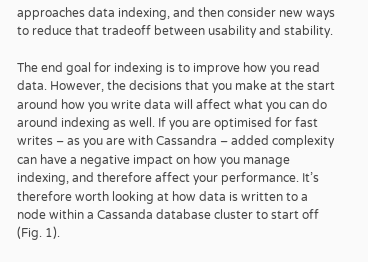approaches data indexing, and then consider new ways to reduce that tradeoff between usability and stability.

The end goal for indexing is to improve how you read data. However, the decisions that you make at the start around how you write data will affect what you can do around indexing as well. If you are optimised for fast writes – as you are with Cassandra – added complexity can have a negative impact on how you manage indexing, and therefore affect your performance. It’s therefore worth looking at how data is written to a node within a Cassanda database cluster to start off (Fig. 1).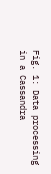Fig. 1: Data processing in a Cassandra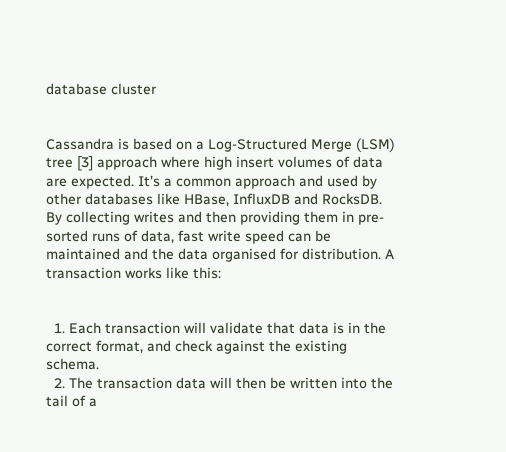database cluster


Cassandra is based on a Log-Structured Merge (LSM) tree [3] approach where high insert volumes of data are expected. It’s a common approach and used by other databases like HBase, InfluxDB and RocksDB. By collecting writes and then providing them in pre-sorted runs of data, fast write speed can be maintained and the data organised for distribution. A transaction works like this:


  1. Each transaction will validate that data is in the correct format, and check against the existing schema.
  2. The transaction data will then be written into the tail of a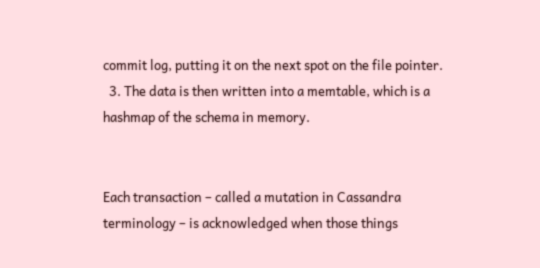commit log, putting it on the next spot on the file pointer.
  3. The data is then written into a memtable, which is a hashmap of the schema in memory.


Each transaction – called a mutation in Cassandra terminology – is acknowledged when those things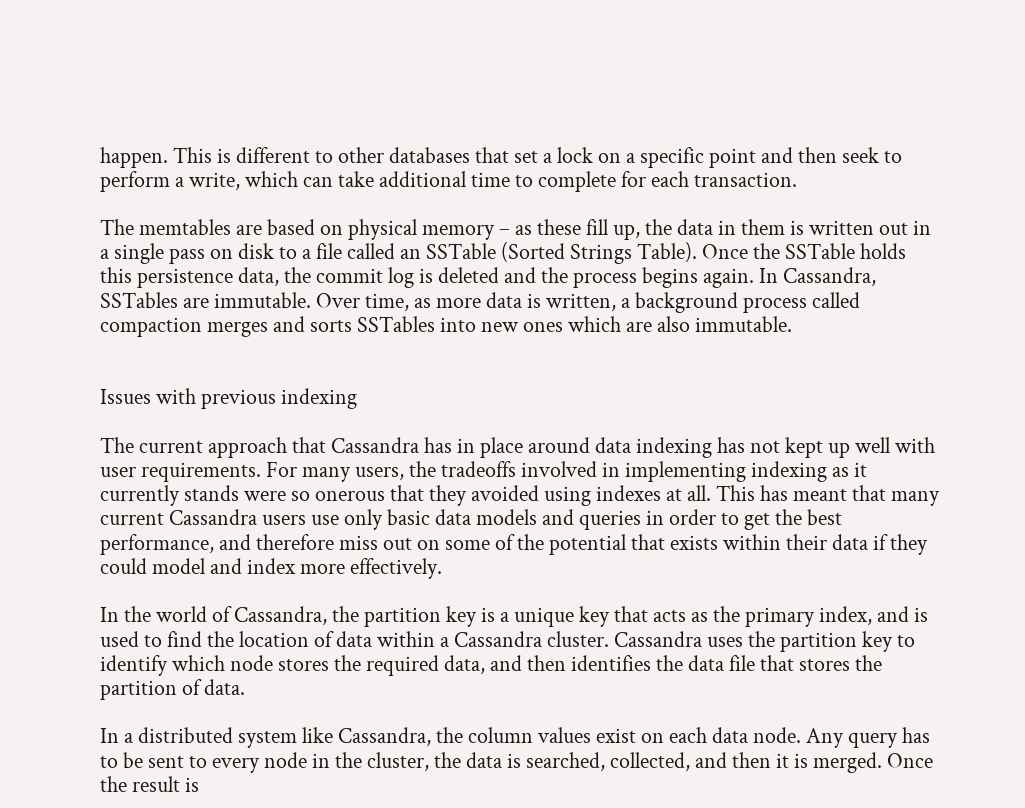happen. This is different to other databases that set a lock on a specific point and then seek to perform a write, which can take additional time to complete for each transaction.

The memtables are based on physical memory – as these fill up, the data in them is written out in a single pass on disk to a file called an SSTable (Sorted Strings Table). Once the SSTable holds this persistence data, the commit log is deleted and the process begins again. In Cassandra, SSTables are immutable. Over time, as more data is written, a background process called compaction merges and sorts SSTables into new ones which are also immutable.


Issues with previous indexing

The current approach that Cassandra has in place around data indexing has not kept up well with user requirements. For many users, the tradeoffs involved in implementing indexing as it currently stands were so onerous that they avoided using indexes at all. This has meant that many current Cassandra users use only basic data models and queries in order to get the best performance, and therefore miss out on some of the potential that exists within their data if they could model and index more effectively.

In the world of Cassandra, the partition key is a unique key that acts as the primary index, and is used to find the location of data within a Cassandra cluster. Cassandra uses the partition key to identify which node stores the required data, and then identifies the data file that stores the partition of data.

In a distributed system like Cassandra, the column values exist on each data node. Any query has to be sent to every node in the cluster, the data is searched, collected, and then it is merged. Once the result is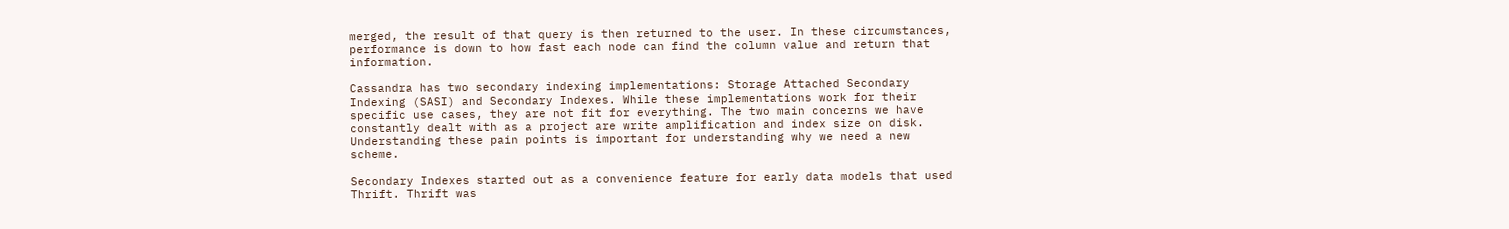merged, the result of that query is then returned to the user. In these circumstances, performance is down to how fast each node can find the column value and return that information.

Cassandra has two secondary indexing implementations: Storage Attached Secondary Indexing (SASI) and Secondary Indexes. While these implementations work for their specific use cases, they are not fit for everything. The two main concerns we have constantly dealt with as a project are write amplification and index size on disk. Understanding these pain points is important for understanding why we need a new scheme.

Secondary Indexes started out as a convenience feature for early data models that used Thrift. Thrift was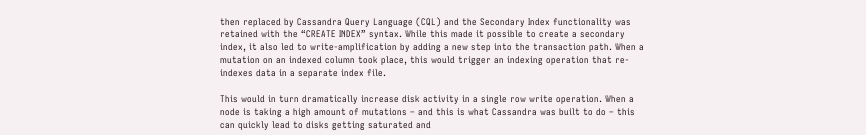then replaced by Cassandra Query Language (CQL) and the Secondary Index functionality was retained with the “CREATE INDEX” syntax. While this made it possible to create a secondary index, it also led to write-amplification by adding a new step into the transaction path. When a mutation on an indexed column took place, this would trigger an indexing operation that re-indexes data in a separate index file.

This would in turn dramatically increase disk activity in a single row write operation. When a node is taking a high amount of mutations – and this is what Cassandra was built to do – this can quickly lead to disks getting saturated and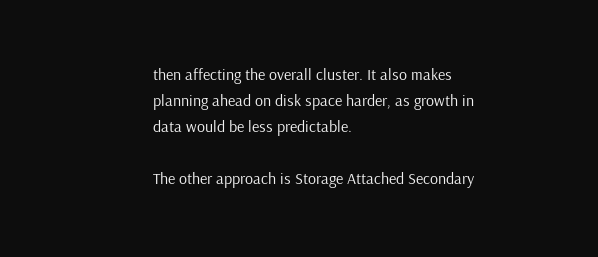then affecting the overall cluster. It also makes planning ahead on disk space harder, as growth in data would be less predictable.

The other approach is Storage Attached Secondary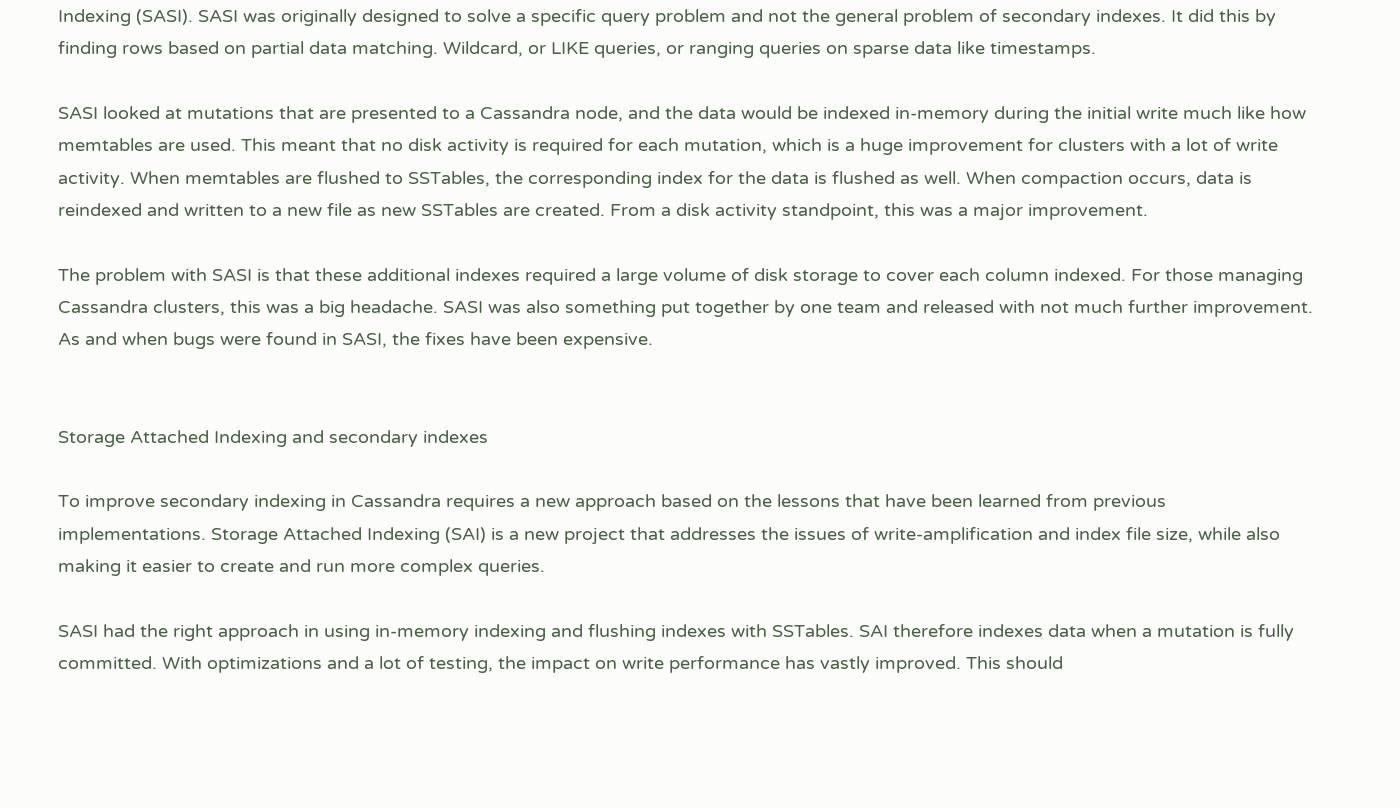Indexing (SASI). SASI was originally designed to solve a specific query problem and not the general problem of secondary indexes. It did this by finding rows based on partial data matching. Wildcard, or LIKE queries, or ranging queries on sparse data like timestamps.

SASI looked at mutations that are presented to a Cassandra node, and the data would be indexed in-memory during the initial write much like how memtables are used. This meant that no disk activity is required for each mutation, which is a huge improvement for clusters with a lot of write activity. When memtables are flushed to SSTables, the corresponding index for the data is flushed as well. When compaction occurs, data is reindexed and written to a new file as new SSTables are created. From a disk activity standpoint, this was a major improvement.

The problem with SASI is that these additional indexes required a large volume of disk storage to cover each column indexed. For those managing Cassandra clusters, this was a big headache. SASI was also something put together by one team and released with not much further improvement. As and when bugs were found in SASI, the fixes have been expensive.


Storage Attached Indexing and secondary indexes

To improve secondary indexing in Cassandra requires a new approach based on the lessons that have been learned from previous implementations. Storage Attached Indexing (SAI) is a new project that addresses the issues of write-amplification and index file size, while also making it easier to create and run more complex queries.

SASI had the right approach in using in-memory indexing and flushing indexes with SSTables. SAI therefore indexes data when a mutation is fully committed. With optimizations and a lot of testing, the impact on write performance has vastly improved. This should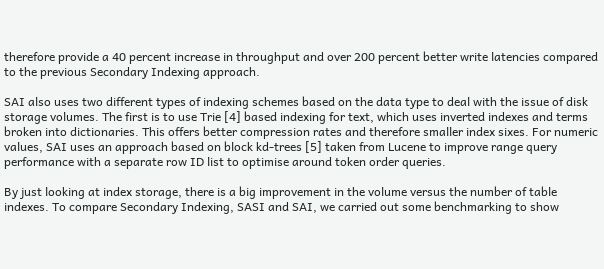therefore provide a 40 percent increase in throughput and over 200 percent better write latencies compared to the previous Secondary Indexing approach.

SAI also uses two different types of indexing schemes based on the data type to deal with the issue of disk storage volumes. The first is to use Trie [4] based indexing for text, which uses inverted indexes and terms broken into dictionaries. This offers better compression rates and therefore smaller index sixes. For numeric values, SAI uses an approach based on block kd-trees [5] taken from Lucene to improve range query performance with a separate row ID list to optimise around token order queries.

By just looking at index storage, there is a big improvement in the volume versus the number of table indexes. To compare Secondary Indexing, SASI and SAI, we carried out some benchmarking to show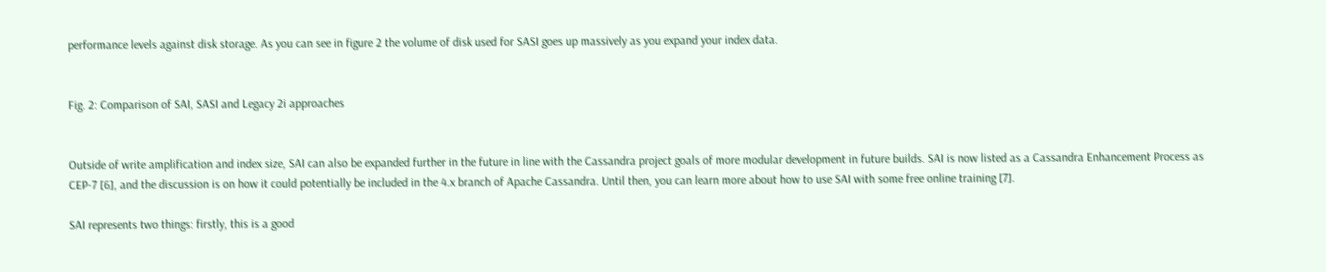performance levels against disk storage. As you can see in figure 2 the volume of disk used for SASI goes up massively as you expand your index data.


Fig. 2: Comparison of SAI, SASI and Legacy 2i approaches


Outside of write amplification and index size, SAI can also be expanded further in the future in line with the Cassandra project goals of more modular development in future builds. SAI is now listed as a Cassandra Enhancement Process as CEP-7 [6], and the discussion is on how it could potentially be included in the 4.x branch of Apache Cassandra. Until then, you can learn more about how to use SAI with some free online training [7].

SAI represents two things: firstly, this is a good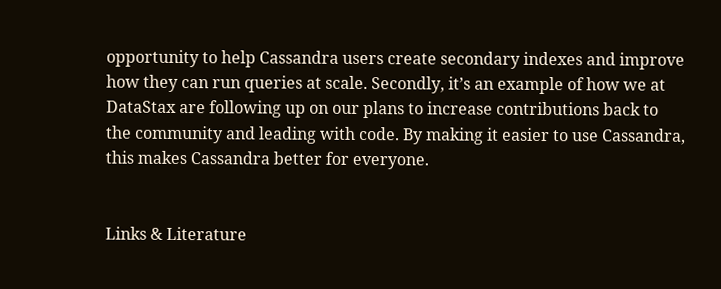opportunity to help Cassandra users create secondary indexes and improve how they can run queries at scale. Secondly, it’s an example of how we at DataStax are following up on our plans to increase contributions back to the community and leading with code. By making it easier to use Cassandra, this makes Cassandra better for everyone.


Links & Literature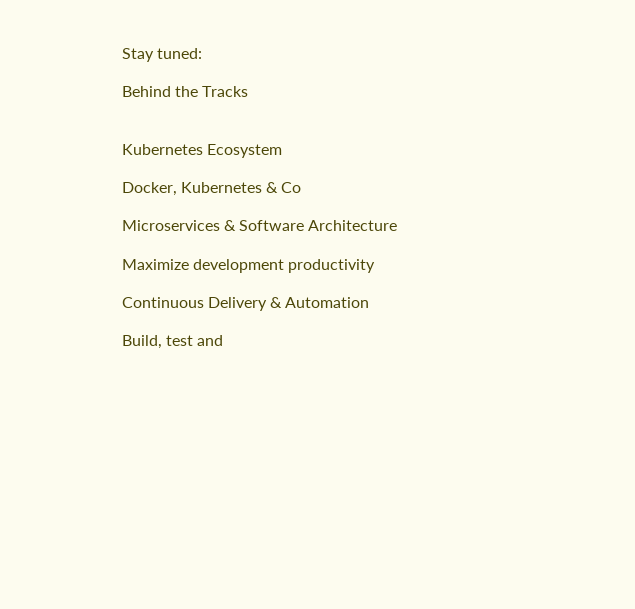Stay tuned:

Behind the Tracks


Kubernetes Ecosystem

Docker, Kubernetes & Co

Microservices & Software Architecture

Maximize development productivity

Continuous Delivery & Automation

Build, test and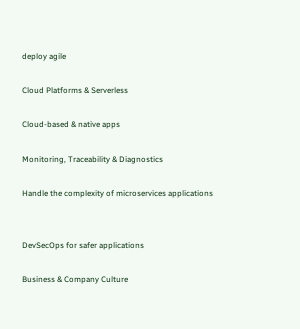deploy agile

Cloud Platforms & Serverless

Cloud-based & native apps

Monitoring, Traceability & Diagnostics

Handle the complexity of microservices applications


DevSecOps for safer applications

Business & Company Culture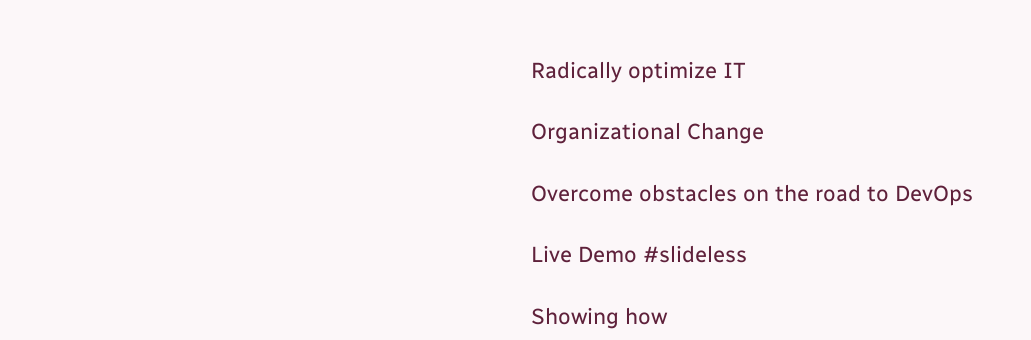Radically optimize IT

Organizational Change

Overcome obstacles on the road to DevOps

Live Demo #slideless

Showing how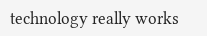technology really works